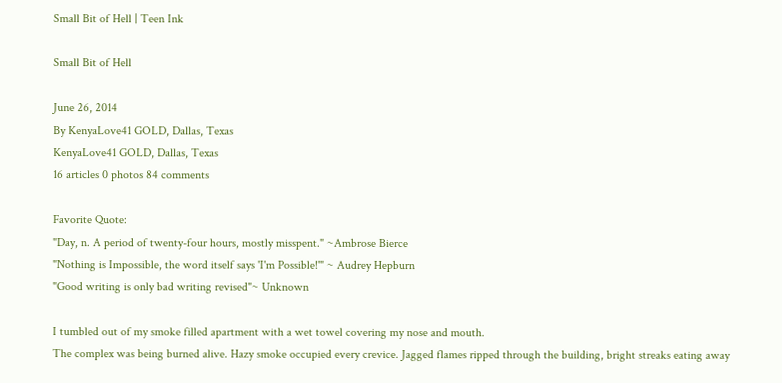Small Bit of Hell | Teen Ink

Small Bit of Hell

June 26, 2014
By KenyaLove41 GOLD, Dallas, Texas
KenyaLove41 GOLD, Dallas, Texas
16 articles 0 photos 84 comments

Favorite Quote:
"Day, n. A period of twenty-four hours, mostly misspent." ~Ambrose Bierce
"Nothing is Impossible, the word itself says 'I'm Possible!'" ~ Audrey Hepburn
"Good writing is only bad writing revised"~ Unknown

I tumbled out of my smoke filled apartment with a wet towel covering my nose and mouth.
The complex was being burned alive. Hazy smoke occupied every crevice. Jagged flames ripped through the building, bright streaks eating away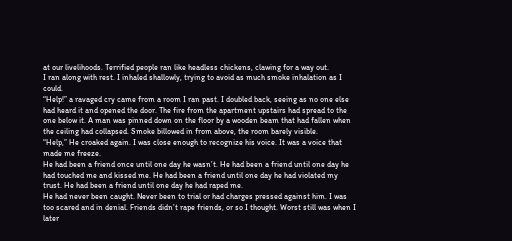at our livelihoods. Terrified people ran like headless chickens, clawing for a way out.
I ran along with rest. I inhaled shallowly, trying to avoid as much smoke inhalation as I could.
“Help!” a ravaged cry came from a room I ran past. I doubled back, seeing as no one else had heard it and opened the door. The fire from the apartment upstairs had spread to the one below it. A man was pinned down on the floor by a wooden beam that had fallen when the ceiling had collapsed. Smoke billowed in from above, the room barely visible.
“Help,” He croaked again. I was close enough to recognize his voice. It was a voice that made me freeze.
He had been a friend once until one day he wasn’t. He had been a friend until one day he had touched me and kissed me. He had been a friend until one day he had violated my trust. He had been a friend until one day he had raped me.
He had never been caught. Never been to trial or had charges pressed against him. I was too scared and in denial. Friends didn’t rape friends, or so I thought. Worst still was when I later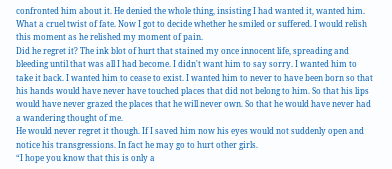confronted him about it. He denied the whole thing, insisting I had wanted it, wanted him.
What a cruel twist of fate. Now I got to decide whether he smiled or suffered. I would relish this moment as he relished my moment of pain.
Did he regret it? The ink blot of hurt that stained my once innocent life, spreading and bleeding until that was all I had become. I didn't want him to say sorry. I wanted him to take it back. I wanted him to cease to exist. I wanted him to never to have been born so that his hands would have never have touched places that did not belong to him. So that his lips would have never grazed the places that he will never own. So that he would have never had a wandering thought of me.
He would never regret it though. If I saved him now his eyes would not suddenly open and notice his transgressions. In fact he may go to hurt other girls.
“I hope you know that this is only a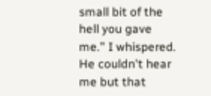small bit of the hell you gave me.” I whispered. He couldn't hear me but that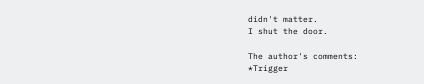didn't matter.
I shut the door.

The author's comments:
*Trigger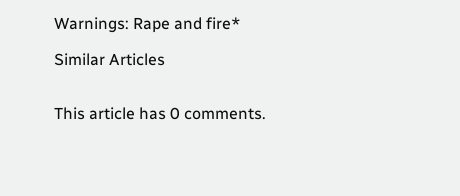Warnings: Rape and fire*

Similar Articles


This article has 0 comments.